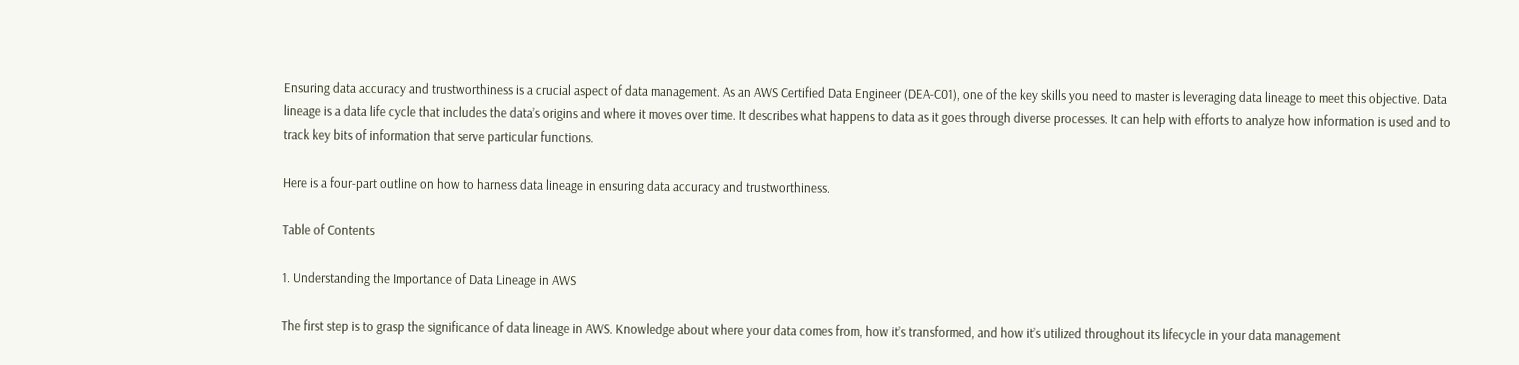Ensuring data accuracy and trustworthiness is a crucial aspect of data management. As an AWS Certified Data Engineer (DEA-C01), one of the key skills you need to master is leveraging data lineage to meet this objective. Data lineage is a data life cycle that includes the data’s origins and where it moves over time. It describes what happens to data as it goes through diverse processes. It can help with efforts to analyze how information is used and to track key bits of information that serve particular functions.

Here is a four-part outline on how to harness data lineage in ensuring data accuracy and trustworthiness.

Table of Contents

1. Understanding the Importance of Data Lineage in AWS

The first step is to grasp the significance of data lineage in AWS. Knowledge about where your data comes from, how it’s transformed, and how it’s utilized throughout its lifecycle in your data management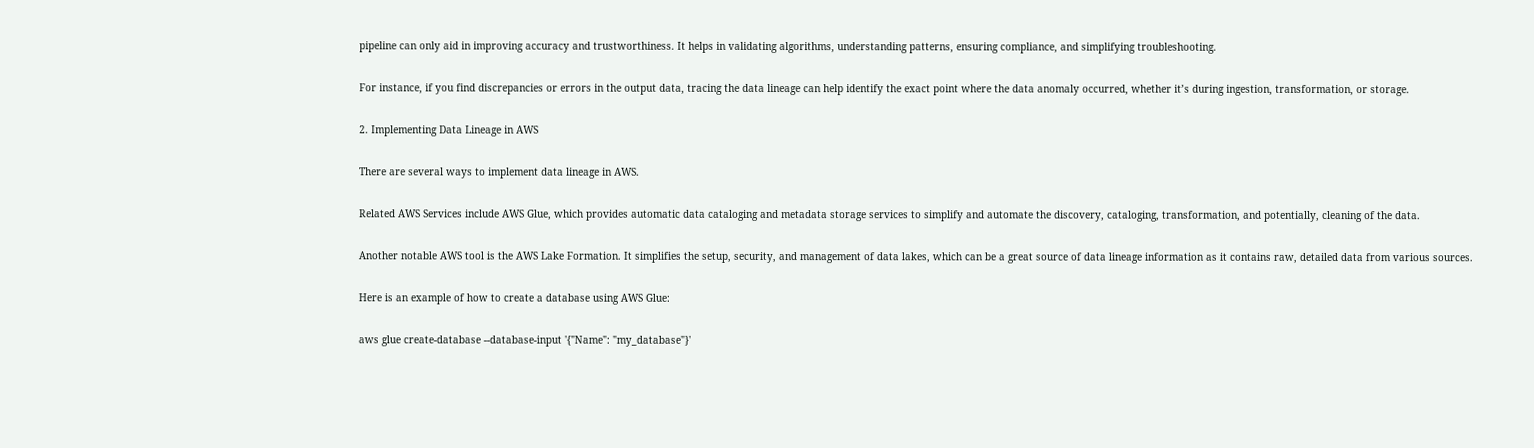pipeline can only aid in improving accuracy and trustworthiness. It helps in validating algorithms, understanding patterns, ensuring compliance, and simplifying troubleshooting.

For instance, if you find discrepancies or errors in the output data, tracing the data lineage can help identify the exact point where the data anomaly occurred, whether it’s during ingestion, transformation, or storage.

2. Implementing Data Lineage in AWS

There are several ways to implement data lineage in AWS.

Related AWS Services include AWS Glue, which provides automatic data cataloging and metadata storage services to simplify and automate the discovery, cataloging, transformation, and potentially, cleaning of the data.

Another notable AWS tool is the AWS Lake Formation. It simplifies the setup, security, and management of data lakes, which can be a great source of data lineage information as it contains raw, detailed data from various sources.

Here is an example of how to create a database using AWS Glue:

aws glue create-database --database-input '{"Name": "my_database"}'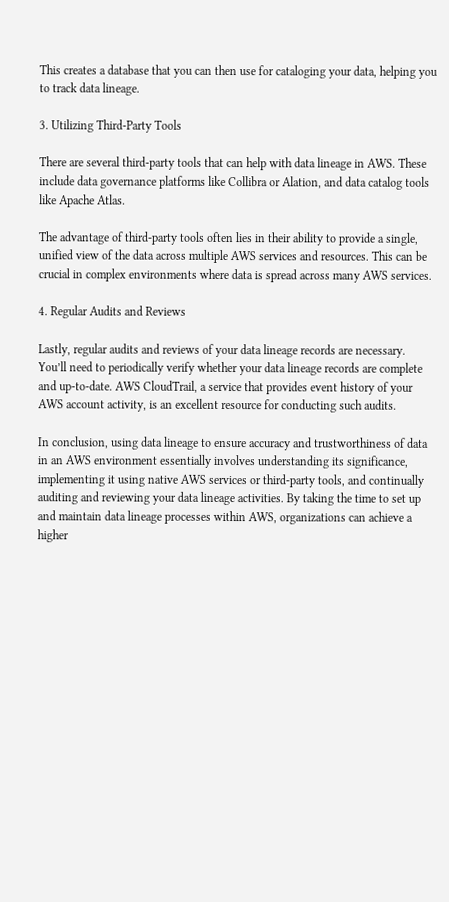This creates a database that you can then use for cataloging your data, helping you to track data lineage.

3. Utilizing Third-Party Tools

There are several third-party tools that can help with data lineage in AWS. These include data governance platforms like Collibra or Alation, and data catalog tools like Apache Atlas.

The advantage of third-party tools often lies in their ability to provide a single, unified view of the data across multiple AWS services and resources. This can be crucial in complex environments where data is spread across many AWS services.

4. Regular Audits and Reviews

Lastly, regular audits and reviews of your data lineage records are necessary. You’ll need to periodically verify whether your data lineage records are complete and up-to-date. AWS CloudTrail, a service that provides event history of your AWS account activity, is an excellent resource for conducting such audits.

In conclusion, using data lineage to ensure accuracy and trustworthiness of data in an AWS environment essentially involves understanding its significance, implementing it using native AWS services or third-party tools, and continually auditing and reviewing your data lineage activities. By taking the time to set up and maintain data lineage processes within AWS, organizations can achieve a higher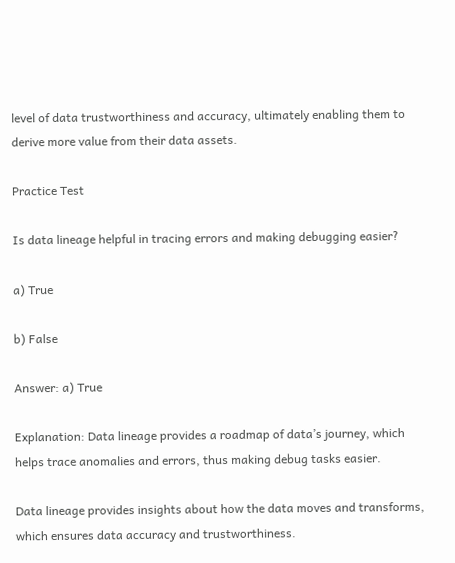level of data trustworthiness and accuracy, ultimately enabling them to derive more value from their data assets.

Practice Test

Is data lineage helpful in tracing errors and making debugging easier?

a) True

b) False

Answer: a) True

Explanation: Data lineage provides a roadmap of data’s journey, which helps trace anomalies and errors, thus making debug tasks easier.

Data lineage provides insights about how the data moves and transforms, which ensures data accuracy and trustworthiness.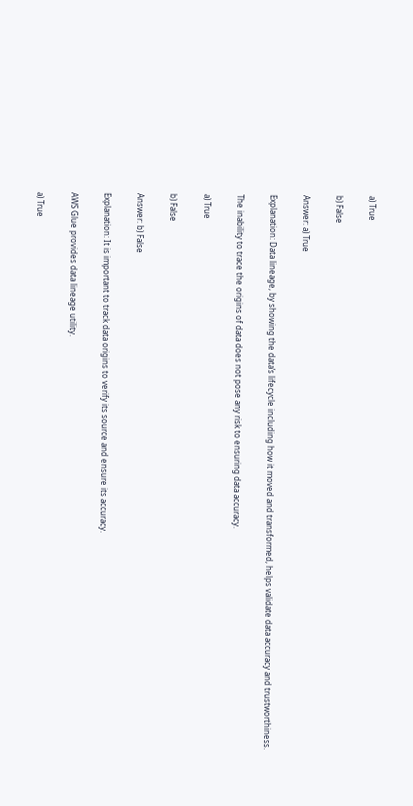a) True

b) False

Answer: a) True

Explanation: Data lineage, by showing the data’s lifecycle including how it moved and transformed, helps validate data accuracy and trustworthiness.

The inability to trace the origins of data does not pose any risk to ensuring data accuracy.

a) True

b) False

Answer: b) False

Explanation: It is important to track data origins to verify its source and ensure its accuracy.

AWS Glue provides data lineage utility.

a) True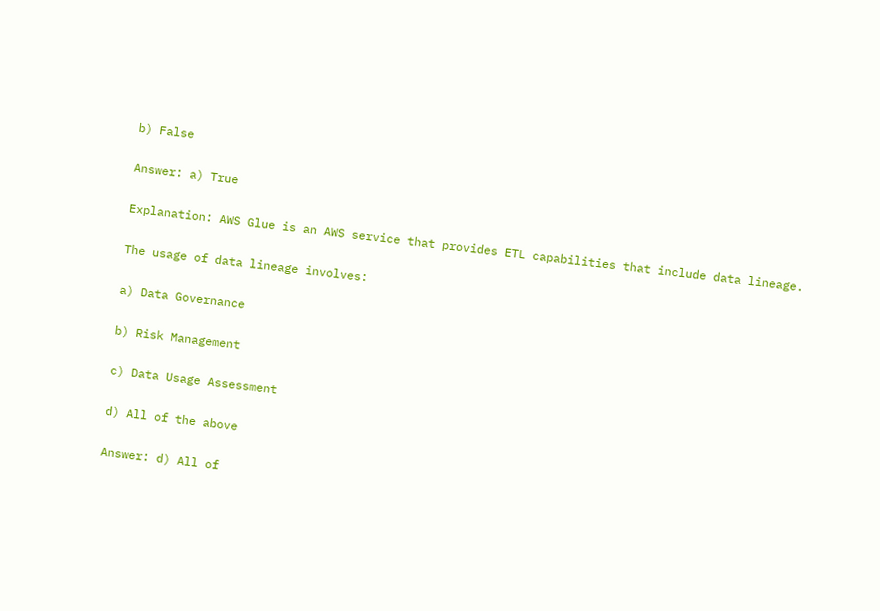b) False

Answer: a) True

Explanation: AWS Glue is an AWS service that provides ETL capabilities that include data lineage.

The usage of data lineage involves:

a) Data Governance

b) Risk Management

c) Data Usage Assessment

d) All of the above

Answer: d) All of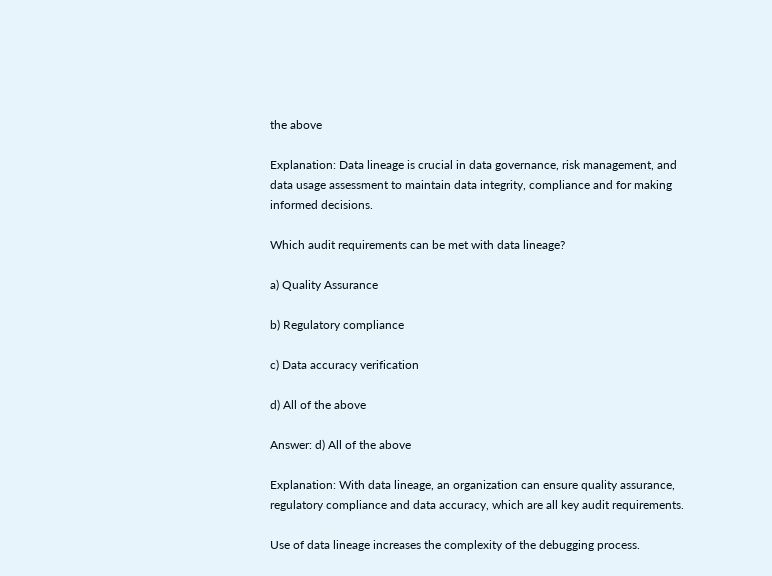the above

Explanation: Data lineage is crucial in data governance, risk management, and data usage assessment to maintain data integrity, compliance and for making informed decisions.

Which audit requirements can be met with data lineage?

a) Quality Assurance

b) Regulatory compliance

c) Data accuracy verification

d) All of the above

Answer: d) All of the above

Explanation: With data lineage, an organization can ensure quality assurance, regulatory compliance and data accuracy, which are all key audit requirements.

Use of data lineage increases the complexity of the debugging process.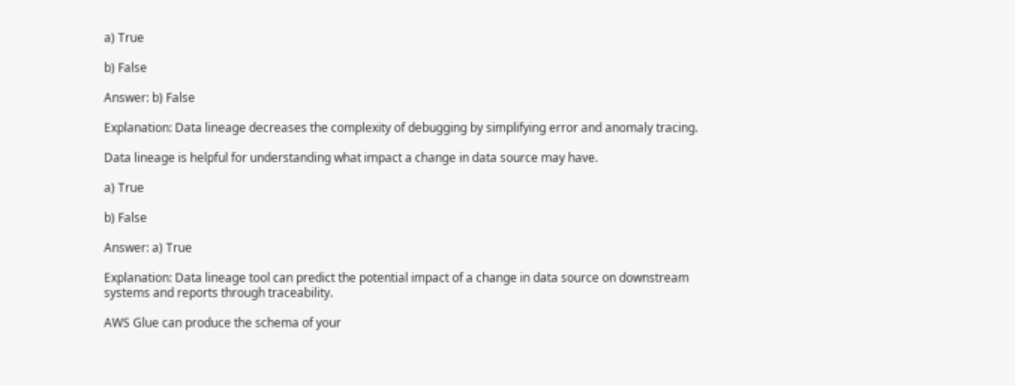a) True

b) False

Answer: b) False

Explanation: Data lineage decreases the complexity of debugging by simplifying error and anomaly tracing.

Data lineage is helpful for understanding what impact a change in data source may have.

a) True

b) False

Answer: a) True

Explanation: Data lineage tool can predict the potential impact of a change in data source on downstream systems and reports through traceability.

AWS Glue can produce the schema of your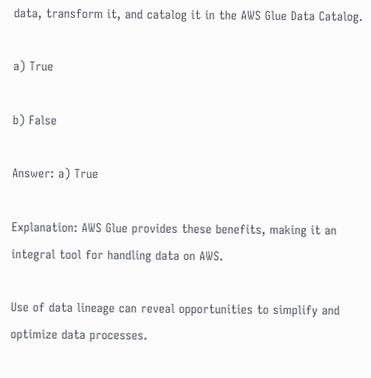data, transform it, and catalog it in the AWS Glue Data Catalog.

a) True

b) False

Answer: a) True

Explanation: AWS Glue provides these benefits, making it an integral tool for handling data on AWS.

Use of data lineage can reveal opportunities to simplify and optimize data processes.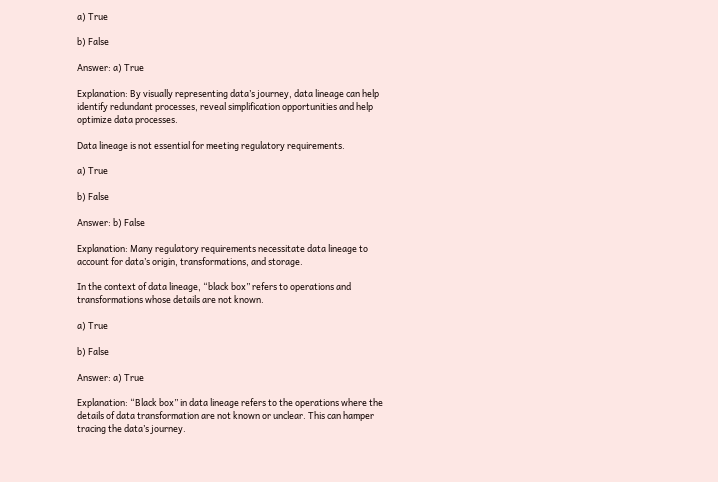a) True

b) False

Answer: a) True

Explanation: By visually representing data’s journey, data lineage can help identify redundant processes, reveal simplification opportunities and help optimize data processes.

Data lineage is not essential for meeting regulatory requirements.

a) True

b) False

Answer: b) False

Explanation: Many regulatory requirements necessitate data lineage to account for data’s origin, transformations, and storage.

In the context of data lineage, “black box” refers to operations and transformations whose details are not known.

a) True

b) False

Answer: a) True

Explanation: “Black box” in data lineage refers to the operations where the details of data transformation are not known or unclear. This can hamper tracing the data’s journey.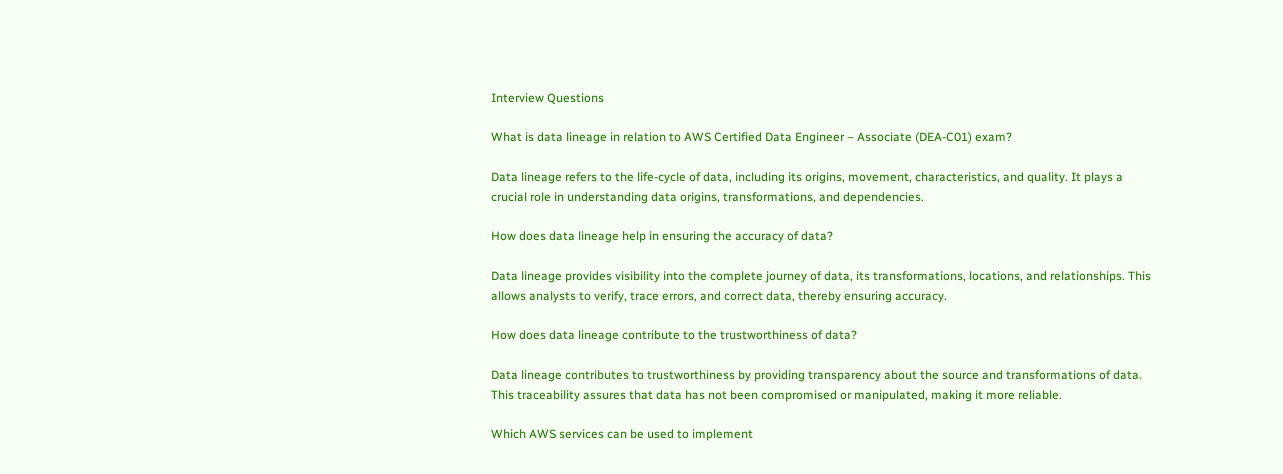Interview Questions

What is data lineage in relation to AWS Certified Data Engineer – Associate (DEA-C01) exam?

Data lineage refers to the life-cycle of data, including its origins, movement, characteristics, and quality. It plays a crucial role in understanding data origins, transformations, and dependencies.

How does data lineage help in ensuring the accuracy of data?

Data lineage provides visibility into the complete journey of data, its transformations, locations, and relationships. This allows analysts to verify, trace errors, and correct data, thereby ensuring accuracy.

How does data lineage contribute to the trustworthiness of data?

Data lineage contributes to trustworthiness by providing transparency about the source and transformations of data. This traceability assures that data has not been compromised or manipulated, making it more reliable.

Which AWS services can be used to implement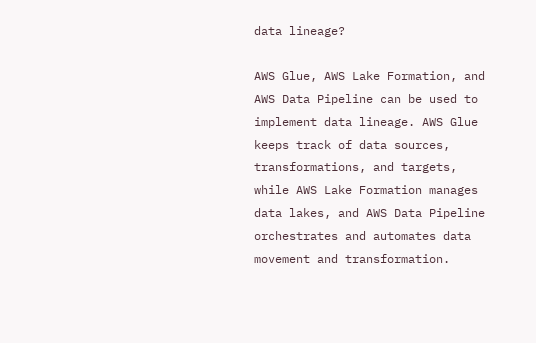data lineage?

AWS Glue, AWS Lake Formation, and AWS Data Pipeline can be used to implement data lineage. AWS Glue keeps track of data sources, transformations, and targets, while AWS Lake Formation manages data lakes, and AWS Data Pipeline orchestrates and automates data movement and transformation.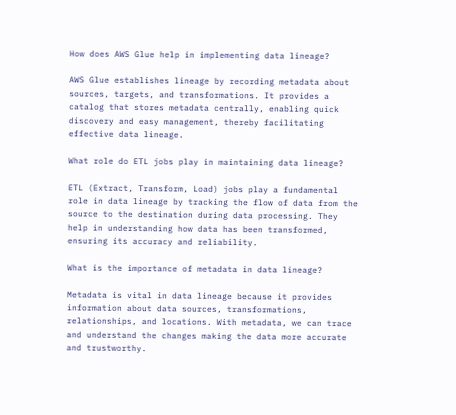How does AWS Glue help in implementing data lineage?

AWS Glue establishes lineage by recording metadata about sources, targets, and transformations. It provides a catalog that stores metadata centrally, enabling quick discovery and easy management, thereby facilitating effective data lineage.

What role do ETL jobs play in maintaining data lineage?

ETL (Extract, Transform, Load) jobs play a fundamental role in data lineage by tracking the flow of data from the source to the destination during data processing. They help in understanding how data has been transformed, ensuring its accuracy and reliability.

What is the importance of metadata in data lineage?

Metadata is vital in data lineage because it provides information about data sources, transformations, relationships, and locations. With metadata, we can trace and understand the changes making the data more accurate and trustworthy.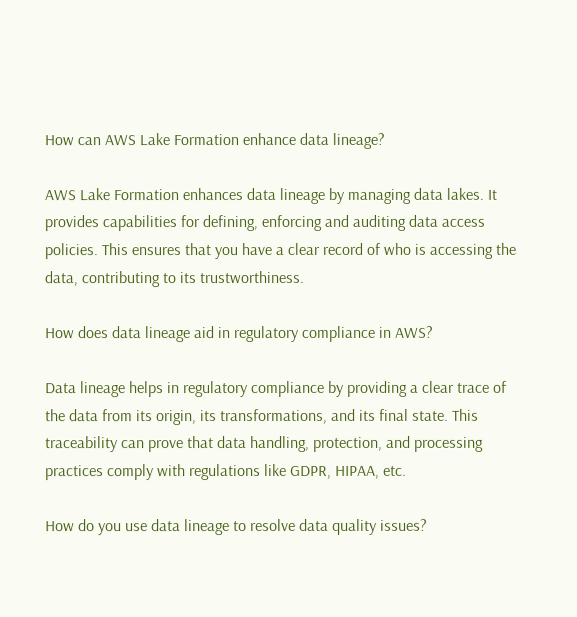How can AWS Lake Formation enhance data lineage?

AWS Lake Formation enhances data lineage by managing data lakes. It provides capabilities for defining, enforcing and auditing data access policies. This ensures that you have a clear record of who is accessing the data, contributing to its trustworthiness.

How does data lineage aid in regulatory compliance in AWS?

Data lineage helps in regulatory compliance by providing a clear trace of the data from its origin, its transformations, and its final state. This traceability can prove that data handling, protection, and processing practices comply with regulations like GDPR, HIPAA, etc.

How do you use data lineage to resolve data quality issues?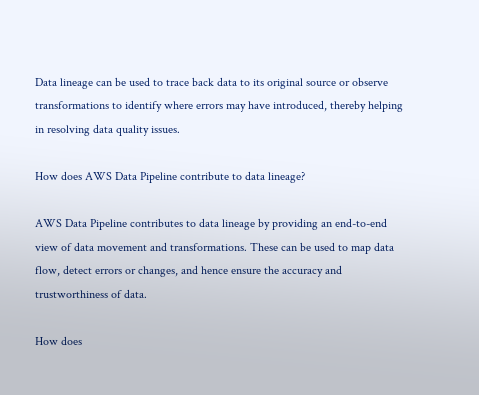Data lineage can be used to trace back data to its original source or observe transformations to identify where errors may have introduced, thereby helping in resolving data quality issues.

How does AWS Data Pipeline contribute to data lineage?

AWS Data Pipeline contributes to data lineage by providing an end-to-end view of data movement and transformations. These can be used to map data flow, detect errors or changes, and hence ensure the accuracy and trustworthiness of data.

How does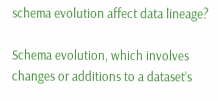schema evolution affect data lineage?

Schema evolution, which involves changes or additions to a dataset’s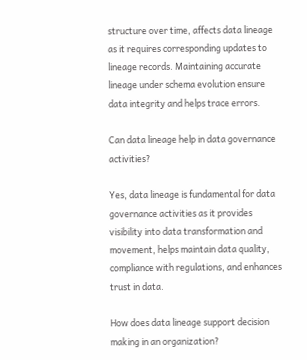structure over time, affects data lineage as it requires corresponding updates to lineage records. Maintaining accurate lineage under schema evolution ensure data integrity and helps trace errors.

Can data lineage help in data governance activities?

Yes, data lineage is fundamental for data governance activities as it provides visibility into data transformation and movement, helps maintain data quality, compliance with regulations, and enhances trust in data.

How does data lineage support decision making in an organization?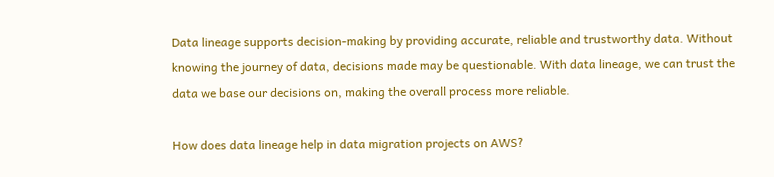Data lineage supports decision-making by providing accurate, reliable and trustworthy data. Without knowing the journey of data, decisions made may be questionable. With data lineage, we can trust the data we base our decisions on, making the overall process more reliable.

How does data lineage help in data migration projects on AWS?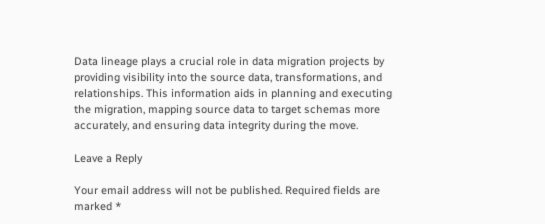Data lineage plays a crucial role in data migration projects by providing visibility into the source data, transformations, and relationships. This information aids in planning and executing the migration, mapping source data to target schemas more accurately, and ensuring data integrity during the move.

Leave a Reply

Your email address will not be published. Required fields are marked *